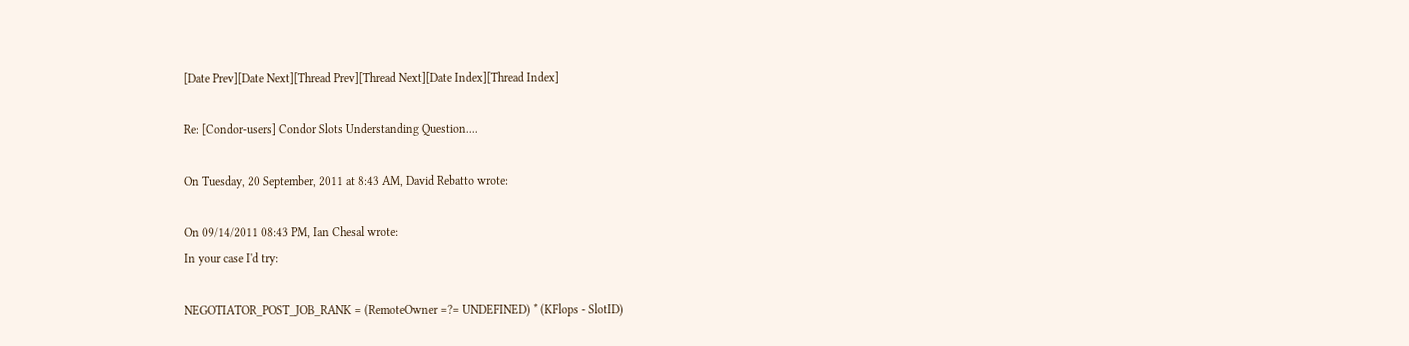[Date Prev][Date Next][Thread Prev][Thread Next][Date Index][Thread Index]

Re: [Condor-users] Condor Slots Understanding Question....

On Tuesday, 20 September, 2011 at 8:43 AM, David Rebatto wrote:

On 09/14/2011 08:43 PM, Ian Chesal wrote:
In your case I'd try:

NEGOTIATOR_POST_JOB_RANK = (RemoteOwner =?= UNDEFINED) * (KFlops - SlotID)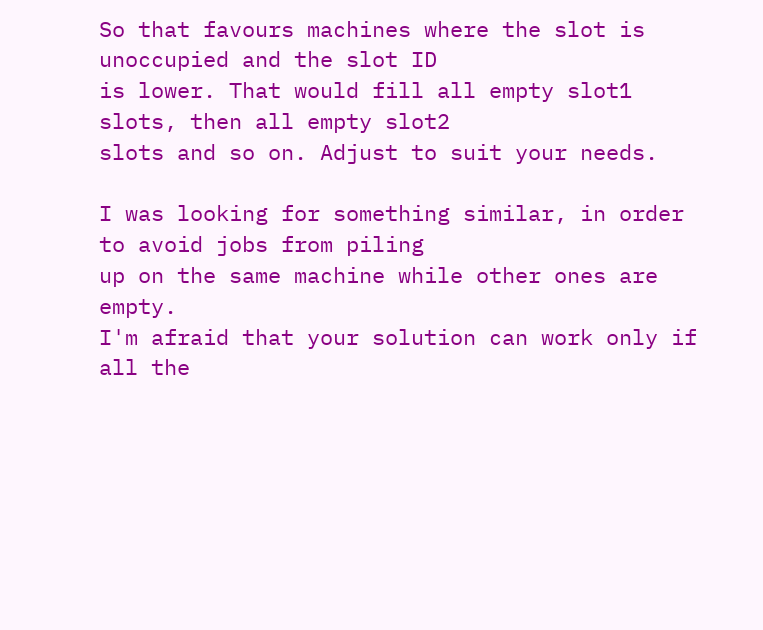So that favours machines where the slot is unoccupied and the slot ID
is lower. That would fill all empty slot1 slots, then all empty slot2
slots and so on. Adjust to suit your needs.

I was looking for something similar, in order to avoid jobs from piling
up on the same machine while other ones are empty.
I'm afraid that your solution can work only if all the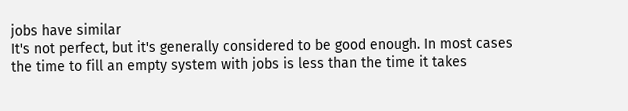jobs have similar
It's not perfect, but it's generally considered to be good enough. In most cases the time to fill an empty system with jobs is less than the time it takes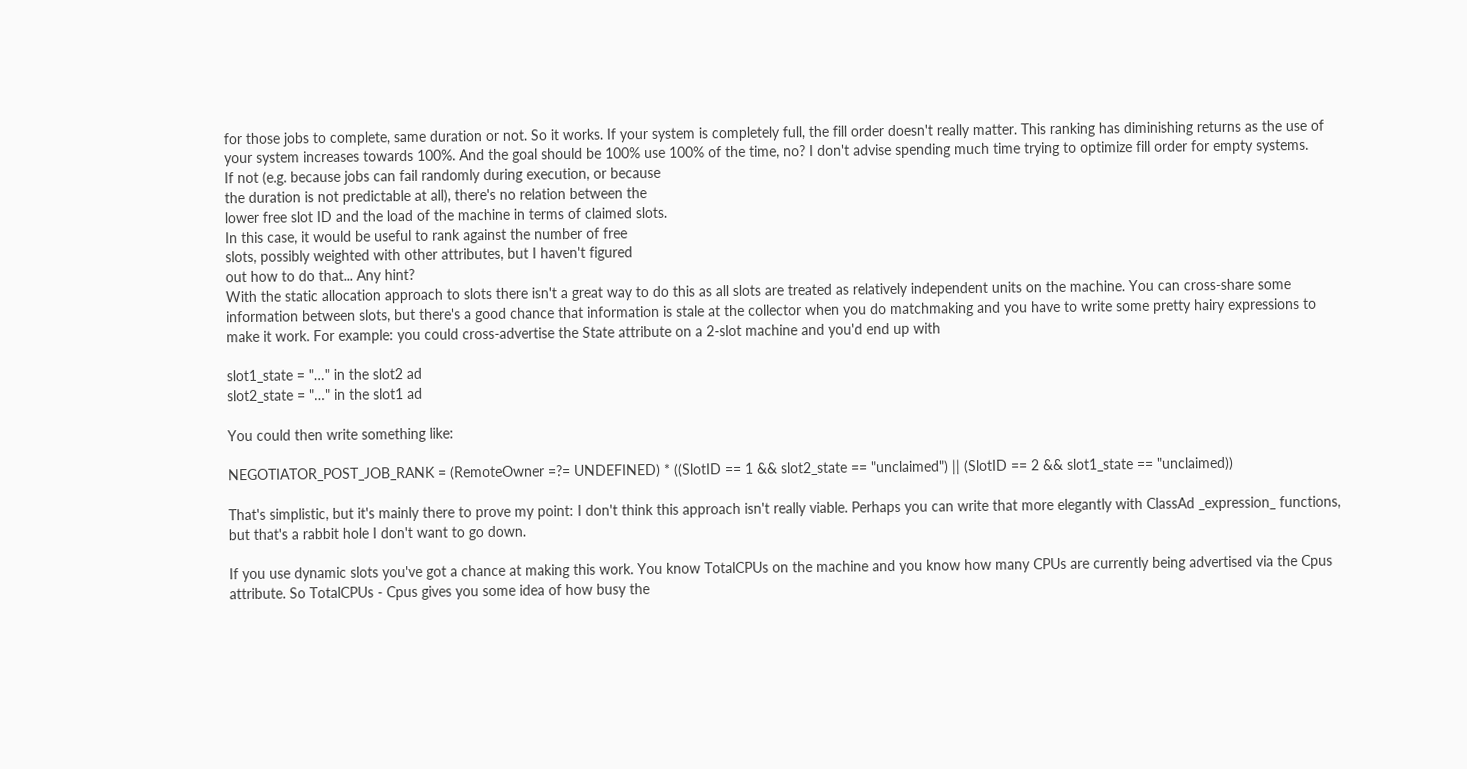for those jobs to complete, same duration or not. So it works. If your system is completely full, the fill order doesn't really matter. This ranking has diminishing returns as the use of your system increases towards 100%. And the goal should be 100% use 100% of the time, no? I don't advise spending much time trying to optimize fill order for empty systems.
If not (e.g. because jobs can fail randomly during execution, or because
the duration is not predictable at all), there's no relation between the
lower free slot ID and the load of the machine in terms of claimed slots.
In this case, it would be useful to rank against the number of free
slots, possibly weighted with other attributes, but I haven't figured
out how to do that... Any hint?
With the static allocation approach to slots there isn't a great way to do this as all slots are treated as relatively independent units on the machine. You can cross-share some information between slots, but there's a good chance that information is stale at the collector when you do matchmaking and you have to write some pretty hairy expressions to make it work. For example: you could cross-advertise the State attribute on a 2-slot machine and you'd end up with

slot1_state = "…" in the slot2 ad
slot2_state = "…" in the slot1 ad

You could then write something like:

NEGOTIATOR_POST_JOB_RANK = (RemoteOwner =?= UNDEFINED) * ((SlotID == 1 && slot2_state == "unclaimed") || (SlotID == 2 && slot1_state == "unclaimed))

That's simplistic, but it's mainly there to prove my point: I don't think this approach isn't really viable. Perhaps you can write that more elegantly with ClassAd _expression_ functions, but that's a rabbit hole I don't want to go down.

If you use dynamic slots you've got a chance at making this work. You know TotalCPUs on the machine and you know how many CPUs are currently being advertised via the Cpus attribute. So TotalCPUs - Cpus gives you some idea of how busy the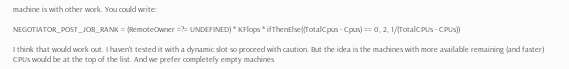machine is with other work. You could write:

NEGOTIATOR_POST_JOB_RANK = (RemoteOwner =?= UNDEFINED) * KFlops * ifThenElse((TotalCpus - Cpus) == 0, 2, 1/(TotalCPUs - CPUs))

I think that would work out. I haven't tested it with a dynamic slot so proceed with caution. But the idea is the machines with more available remaining (and faster) CPUs would be at the top of the list. And we prefer completely empty machines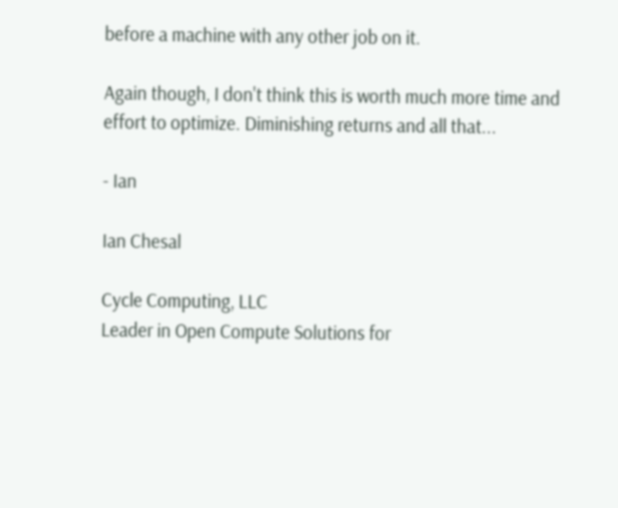before a machine with any other job on it.

Again though, I don't think this is worth much more time and effort to optimize. Diminishing returns and all that...

- Ian

Ian Chesal

Cycle Computing, LLC
Leader in Open Compute Solutions for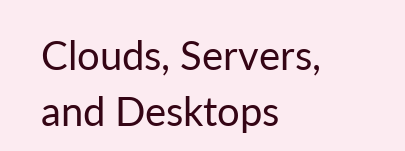Clouds, Servers, and Desktops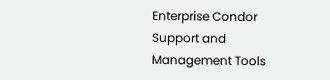Enterprise Condor Support and Management Tools